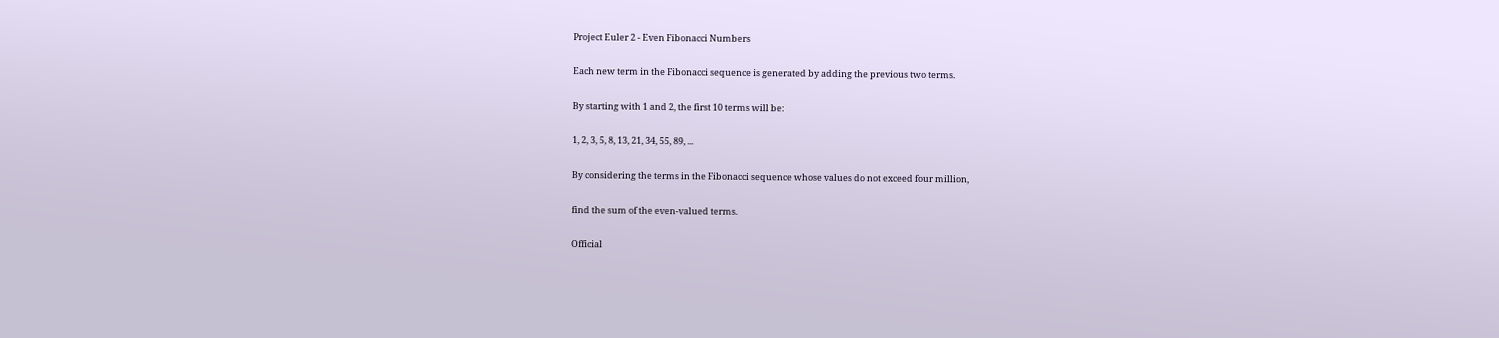Project Euler 2 - Even Fibonacci Numbers

Each new term in the Fibonacci sequence is generated by adding the previous two terms.

By starting with 1 and 2, the first 10 terms will be:

1, 2, 3, 5, 8, 13, 21, 34, 55, 89, ...

By considering the terms in the Fibonacci sequence whose values do not exceed four million,

find the sum of the even-valued terms.

Official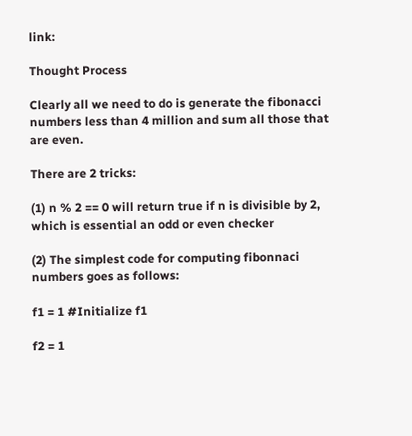link:

Thought Process

Clearly all we need to do is generate the fibonacci numbers less than 4 million and sum all those that are even.

There are 2 tricks:

(1) n % 2 == 0 will return true if n is divisible by 2, which is essential an odd or even checker

(2) The simplest code for computing fibonnaci numbers goes as follows:

f1 = 1 #Initialize f1

f2 = 1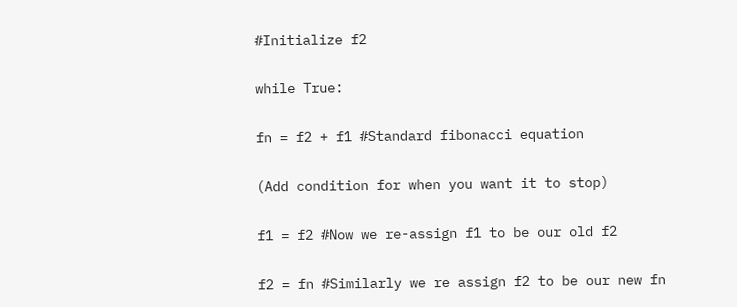#Initialize f2

while True:

fn = f2 + f1 #Standard fibonacci equation

(Add condition for when you want it to stop)

f1 = f2 #Now we re-assign f1 to be our old f2

f2 = fn #Similarly we re assign f2 to be our new fn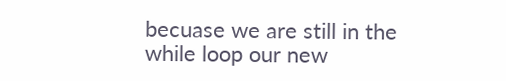becuase we are still in the while loop our new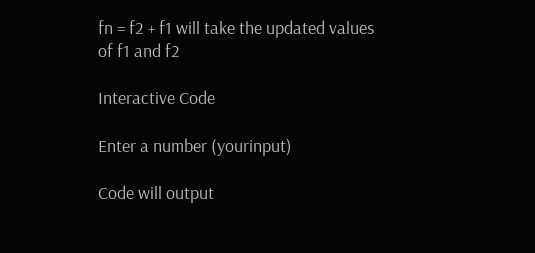fn = f2 + f1 will take the updated values of f1 and f2

Interactive Code

Enter a number (yourinput)

Code will output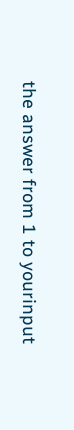the answer from 1 to yourinput